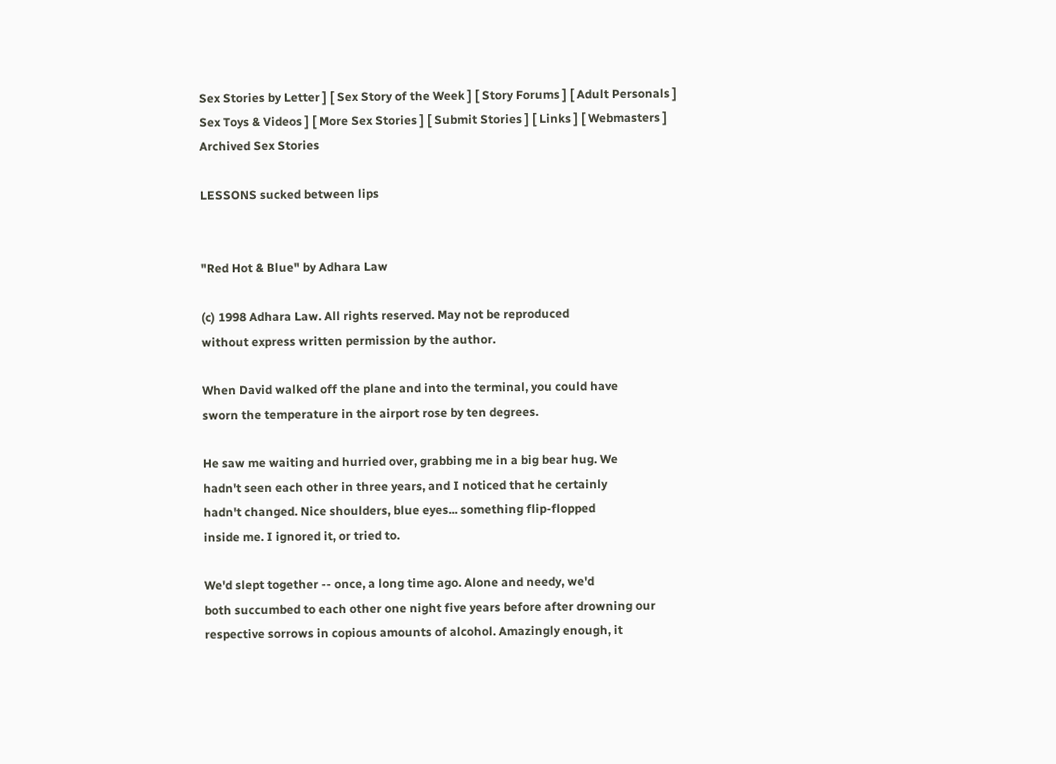Sex Stories by Letter ] [ Sex Story of the Week ] [ Story Forums ] [ Adult Personals ]
Sex Toys & Videos ] [ More Sex Stories ] [ Submit Stories ] [ Links ] [ Webmasters ]
Archived Sex Stories

LESSONS sucked between lips


"Red Hot & Blue" by Adhara Law

(c) 1998 Adhara Law. All rights reserved. May not be reproduced
without express written permission by the author.

When David walked off the plane and into the terminal, you could have
sworn the temperature in the airport rose by ten degrees.

He saw me waiting and hurried over, grabbing me in a big bear hug. We
hadn't seen each other in three years, and I noticed that he certainly
hadn't changed. Nice shoulders, blue eyes... something flip-flopped
inside me. I ignored it, or tried to.

We'd slept together -- once, a long time ago. Alone and needy, we'd
both succumbed to each other one night five years before after drowning our
respective sorrows in copious amounts of alcohol. Amazingly enough, it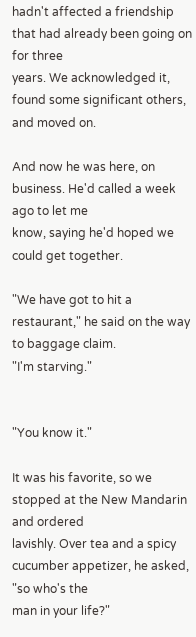hadn't affected a friendship that had already been going on for three
years. We acknowledged it, found some significant others, and moved on.

And now he was here, on business. He'd called a week ago to let me
know, saying he'd hoped we could get together.

"We have got to hit a restaurant," he said on the way to baggage claim.
"I'm starving."


"You know it."

It was his favorite, so we stopped at the New Mandarin and ordered
lavishly. Over tea and a spicy cucumber appetizer, he asked, "so who's the
man in your life?"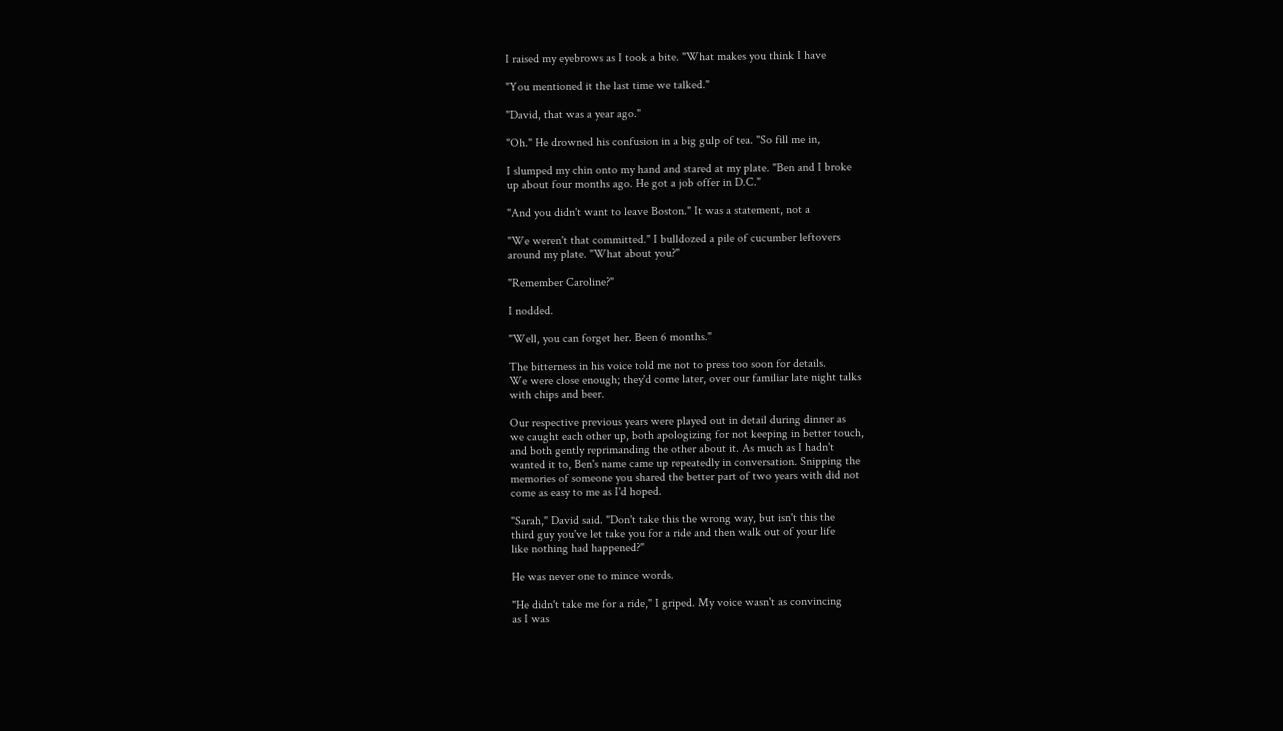I raised my eyebrows as I took a bite. "What makes you think I have

"You mentioned it the last time we talked."

"David, that was a year ago."

"Oh." He drowned his confusion in a big gulp of tea. "So fill me in,

I slumped my chin onto my hand and stared at my plate. "Ben and I broke
up about four months ago. He got a job offer in D.C."

"And you didn't want to leave Boston." It was a statement, not a

"We weren't that committed." I bulldozed a pile of cucumber leftovers
around my plate. "What about you?"

"Remember Caroline?"

I nodded.

"Well, you can forget her. Been 6 months."

The bitterness in his voice told me not to press too soon for details.
We were close enough; they'd come later, over our familiar late night talks
with chips and beer.

Our respective previous years were played out in detail during dinner as
we caught each other up, both apologizing for not keeping in better touch,
and both gently reprimanding the other about it. As much as I hadn't
wanted it to, Ben's name came up repeatedly in conversation. Snipping the
memories of someone you shared the better part of two years with did not
come as easy to me as I'd hoped.

"Sarah," David said. "Don't take this the wrong way, but isn't this the
third guy you've let take you for a ride and then walk out of your life
like nothing had happened?"

He was never one to mince words.

"He didn't take me for a ride," I griped. My voice wasn't as convincing
as I was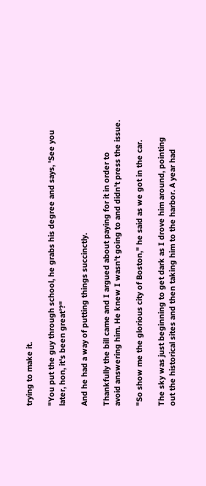trying to make it.

"You put the guy through school, he grabs his degree and says, 'See you
later, hon, it's been great'?"

And he had a way of putting things succinctly.

Thankfully the bill came and I argued about paying for it in order to
avoid answering him. He knew I wasn't going to and didn't press the issue.

"So show me the glorious city of Boston," he said as we got in the car.

The sky was just beginning to get dark as I drove him around, pointing
out the historical sites and then taking him to the harbor. A year had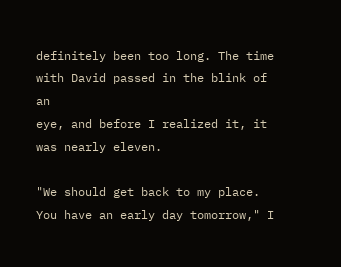definitely been too long. The time with David passed in the blink of an
eye, and before I realized it, it was nearly eleven.

"We should get back to my place. You have an early day tomorrow," I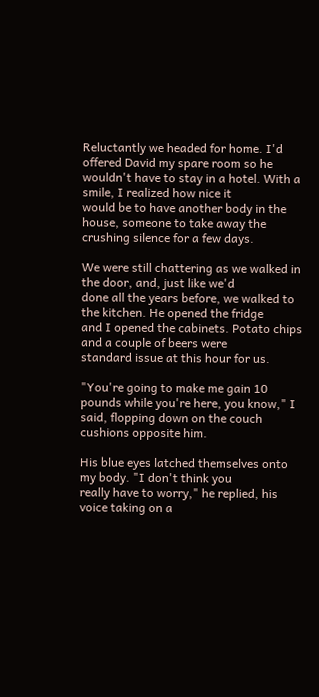Reluctantly we headed for home. I'd offered David my spare room so he
wouldn't have to stay in a hotel. With a smile, I realized how nice it
would be to have another body in the house, someone to take away the
crushing silence for a few days.

We were still chattering as we walked in the door, and, just like we'd
done all the years before, we walked to the kitchen. He opened the fridge
and I opened the cabinets. Potato chips and a couple of beers were
standard issue at this hour for us.

"You're going to make me gain 10 pounds while you're here, you know," I
said, flopping down on the couch cushions opposite him.

His blue eyes latched themselves onto my body. "I don't think you
really have to worry," he replied, his voice taking on a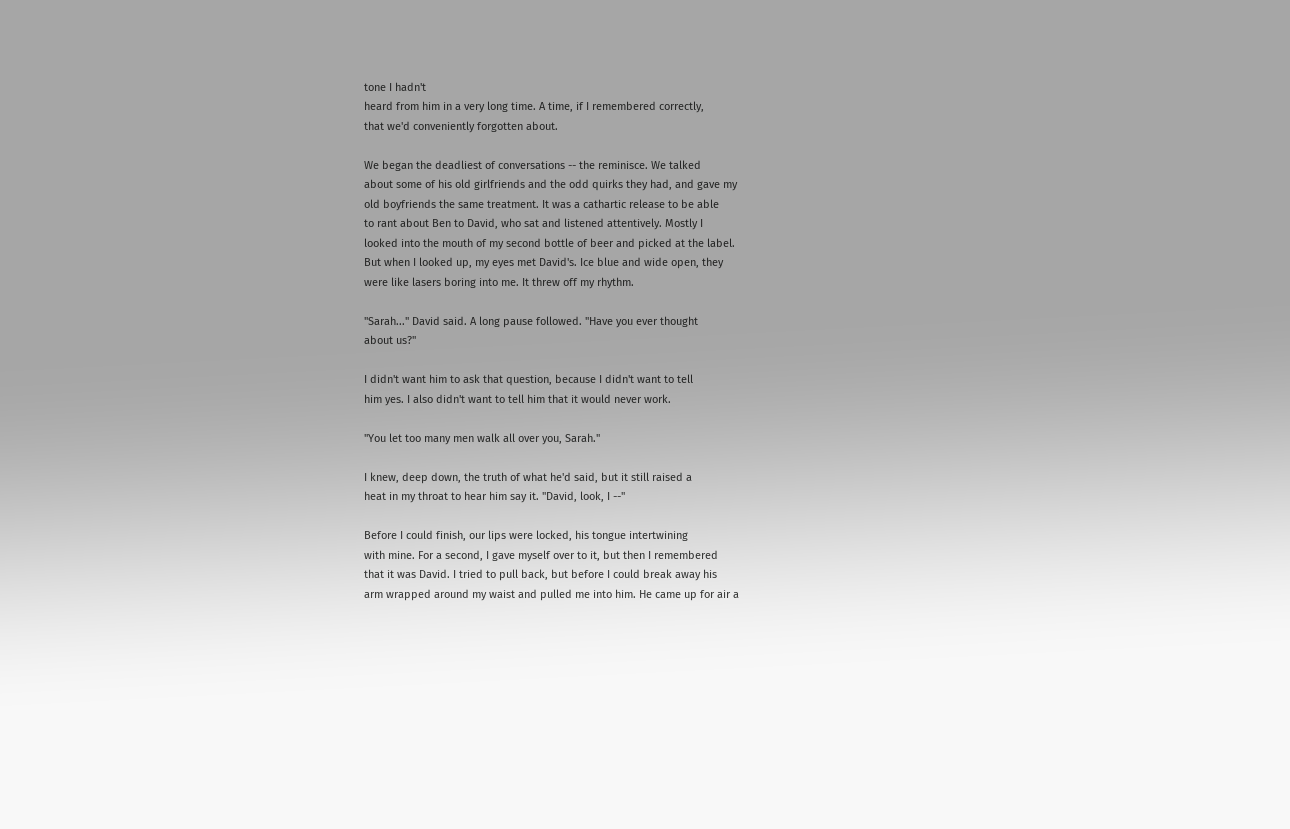tone I hadn't
heard from him in a very long time. A time, if I remembered correctly,
that we'd conveniently forgotten about.

We began the deadliest of conversations -- the reminisce. We talked
about some of his old girlfriends and the odd quirks they had, and gave my
old boyfriends the same treatment. It was a cathartic release to be able
to rant about Ben to David, who sat and listened attentively. Mostly I
looked into the mouth of my second bottle of beer and picked at the label.
But when I looked up, my eyes met David's. Ice blue and wide open, they
were like lasers boring into me. It threw off my rhythm.

"Sarah..." David said. A long pause followed. "Have you ever thought
about us?"

I didn't want him to ask that question, because I didn't want to tell
him yes. I also didn't want to tell him that it would never work.

"You let too many men walk all over you, Sarah."

I knew, deep down, the truth of what he'd said, but it still raised a
heat in my throat to hear him say it. "David, look, I --"

Before I could finish, our lips were locked, his tongue intertwining
with mine. For a second, I gave myself over to it, but then I remembered
that it was David. I tried to pull back, but before I could break away his
arm wrapped around my waist and pulled me into him. He came up for air a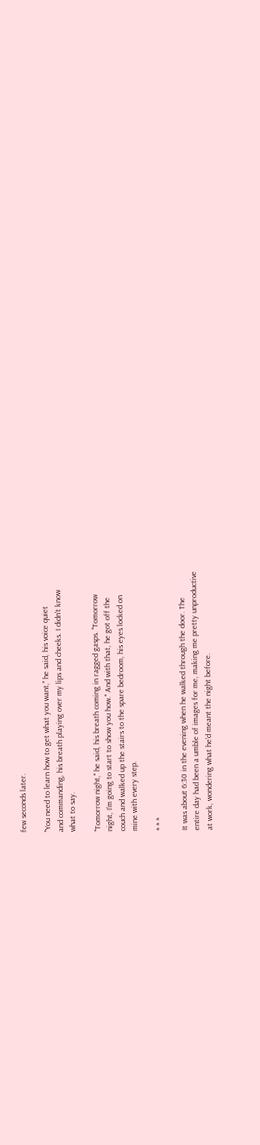few seconds later.

"You need to learn how to get what you want," he said, his voice quiet
and commanding, his breath playing over my lips and cheeks. I didn't know
what to say.

"Tomorrow night," he said, his breath coming in ragged gasps. "Tomorrow
night, I'm going to start to show you how." And with that, he got off the
couch and walked up the stairs to the spare bedroom, his eyes locked on
mine with every step.

* * *

It was about 6:30 in the evening when he walked through the door. The
entire day had been a umble of images for me, making me pretty unproductive
at work, wondering what he'd meant the night before.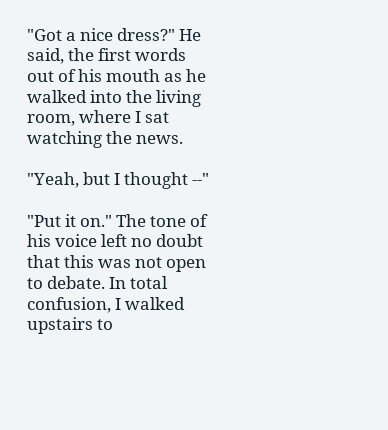"Got a nice dress?" He said, the first words out of his mouth as he
walked into the living room, where I sat watching the news.

"Yeah, but I thought --"

"Put it on." The tone of his voice left no doubt that this was not open
to debate. In total confusion, I walked upstairs to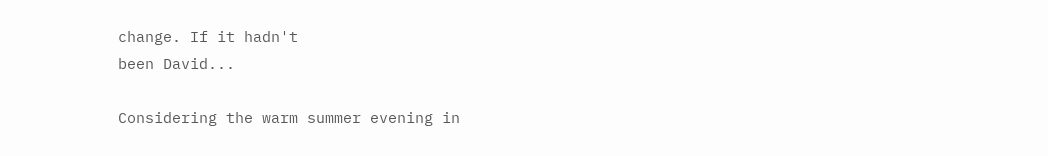change. If it hadn't
been David...

Considering the warm summer evening in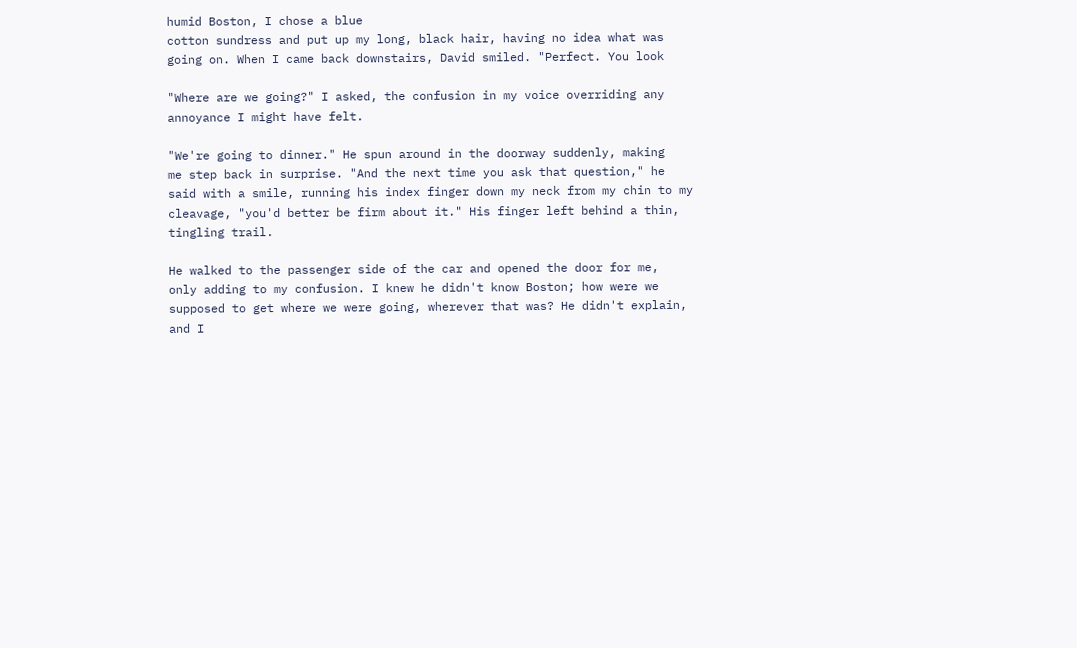humid Boston, I chose a blue
cotton sundress and put up my long, black hair, having no idea what was
going on. When I came back downstairs, David smiled. "Perfect. You look

"Where are we going?" I asked, the confusion in my voice overriding any
annoyance I might have felt.

"We're going to dinner." He spun around in the doorway suddenly, making
me step back in surprise. "And the next time you ask that question," he
said with a smile, running his index finger down my neck from my chin to my
cleavage, "you'd better be firm about it." His finger left behind a thin,
tingling trail.

He walked to the passenger side of the car and opened the door for me,
only adding to my confusion. I knew he didn't know Boston; how were we
supposed to get where we were going, wherever that was? He didn't explain,
and I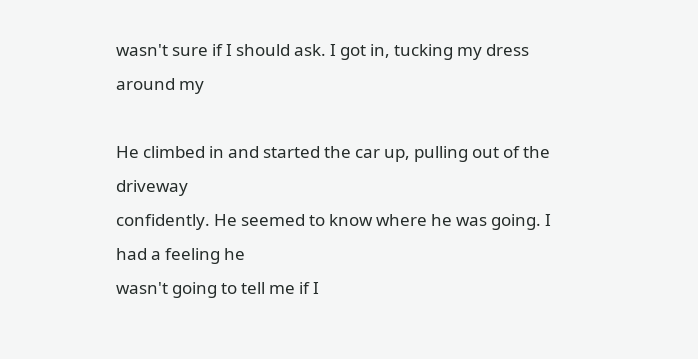wasn't sure if I should ask. I got in, tucking my dress around my

He climbed in and started the car up, pulling out of the driveway
confidently. He seemed to know where he was going. I had a feeling he
wasn't going to tell me if I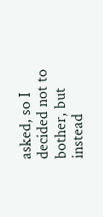asked, so I decided not to bother, but instead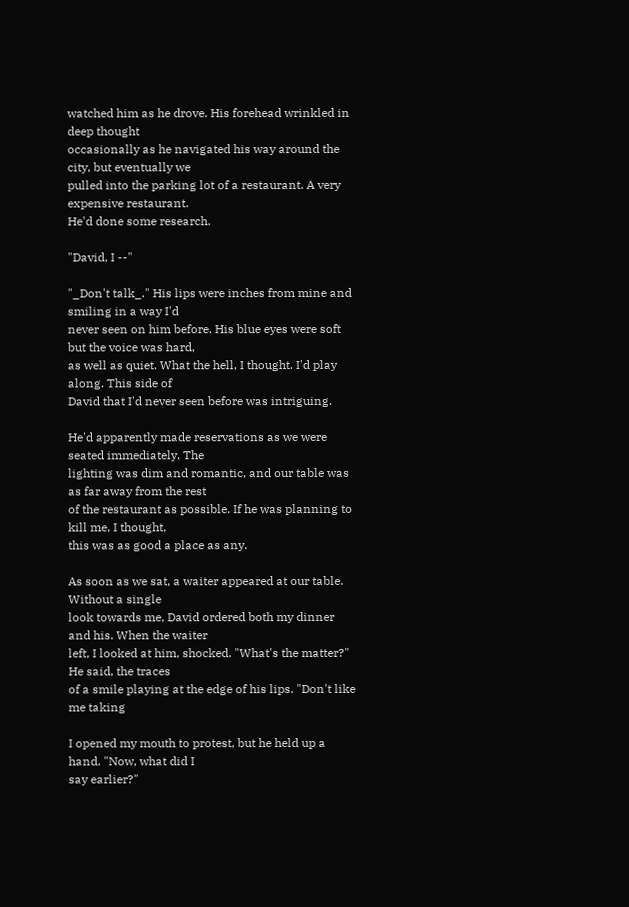watched him as he drove. His forehead wrinkled in deep thought
occasionally as he navigated his way around the city, but eventually we
pulled into the parking lot of a restaurant. A very expensive restaurant.
He'd done some research.

"David, I --"

"_Don't talk_." His lips were inches from mine and smiling in a way I'd
never seen on him before. His blue eyes were soft but the voice was hard,
as well as quiet. What the hell, I thought. I'd play along. This side of
David that I'd never seen before was intriguing.

He'd apparently made reservations as we were seated immediately. The
lighting was dim and romantic, and our table was as far away from the rest
of the restaurant as possible. If he was planning to kill me, I thought,
this was as good a place as any.

As soon as we sat, a waiter appeared at our table. Without a single
look towards me, David ordered both my dinner and his. When the waiter
left, I looked at him, shocked. "What's the matter?" He said, the traces
of a smile playing at the edge of his lips. "Don't like me taking

I opened my mouth to protest, but he held up a hand. "Now, what did I
say earlier?"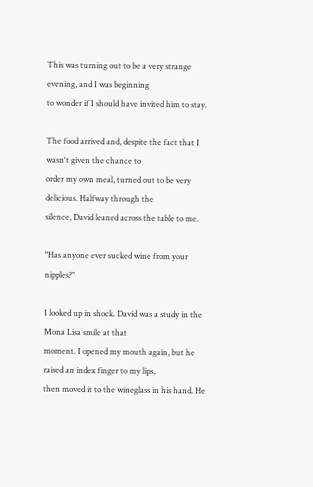This was turning out to be a very strange evening, and I was beginning
to wonder if I should have invited him to stay.

The food arrived and, despite the fact that I wasn't given the chance to
order my own meal, turned out to be very delicious. Halfway through the
silence, David leaned across the table to me.

"Has anyone ever sucked wine from your nipples?"

I looked up in shock. David was a study in the Mona Lisa smile at that
moment. I opened my mouth again, but he raised an index finger to my lips,
then moved it to the wineglass in his hand. He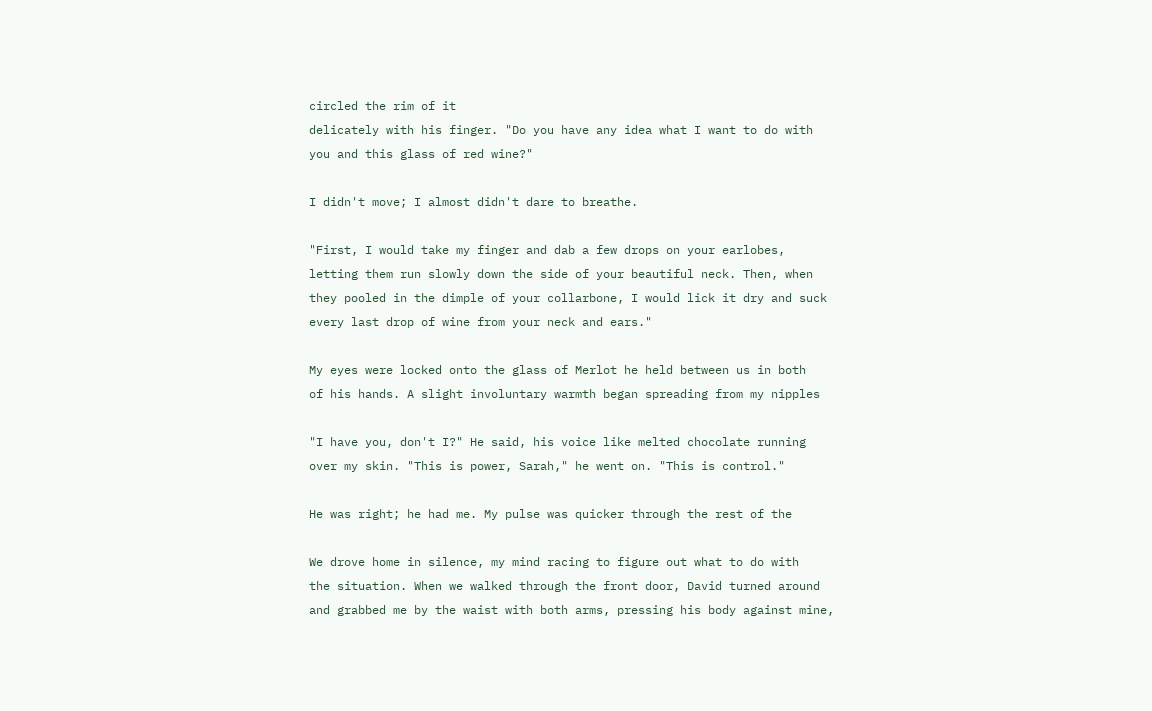circled the rim of it
delicately with his finger. "Do you have any idea what I want to do with
you and this glass of red wine?"

I didn't move; I almost didn't dare to breathe.

"First, I would take my finger and dab a few drops on your earlobes,
letting them run slowly down the side of your beautiful neck. Then, when
they pooled in the dimple of your collarbone, I would lick it dry and suck
every last drop of wine from your neck and ears."

My eyes were locked onto the glass of Merlot he held between us in both
of his hands. A slight involuntary warmth began spreading from my nipples

"I have you, don't I?" He said, his voice like melted chocolate running
over my skin. "This is power, Sarah," he went on. "This is control."

He was right; he had me. My pulse was quicker through the rest of the

We drove home in silence, my mind racing to figure out what to do with
the situation. When we walked through the front door, David turned around
and grabbed me by the waist with both arms, pressing his body against mine,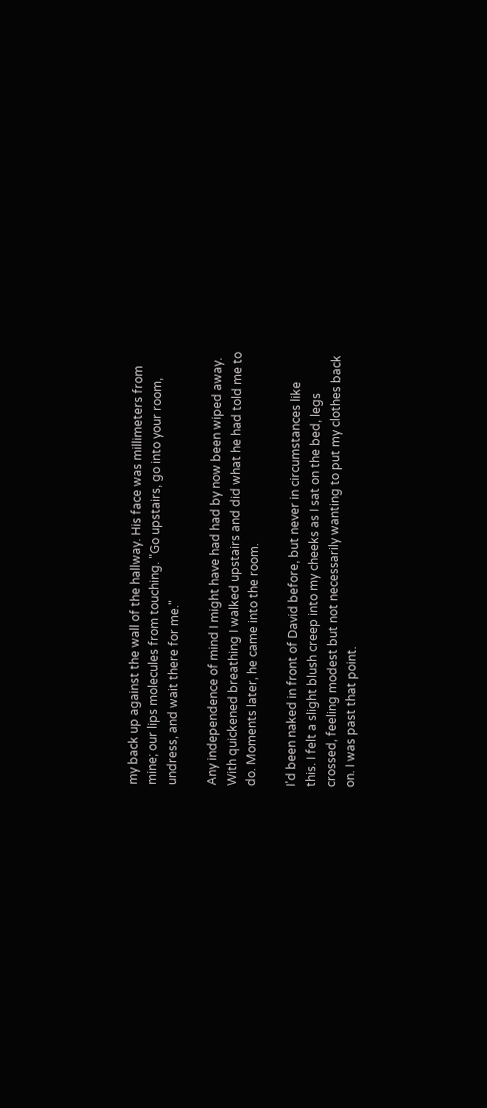my back up against the wall of the hallway. His face was millimeters from
mine; our lips molecules from touching. "Go upstairs, go into your room,
undress, and wait there for me."

Any independence of mind I might have had had by now been wiped away.
With quickened breathing I walked upstairs and did what he had told me to
do. Moments later, he came into the room.

I'd been naked in front of David before, but never in circumstances like
this. I felt a slight blush creep into my cheeks as I sat on the bed, legs
crossed, feeling modest but not necessarily wanting to put my clothes back
on. I was past that point.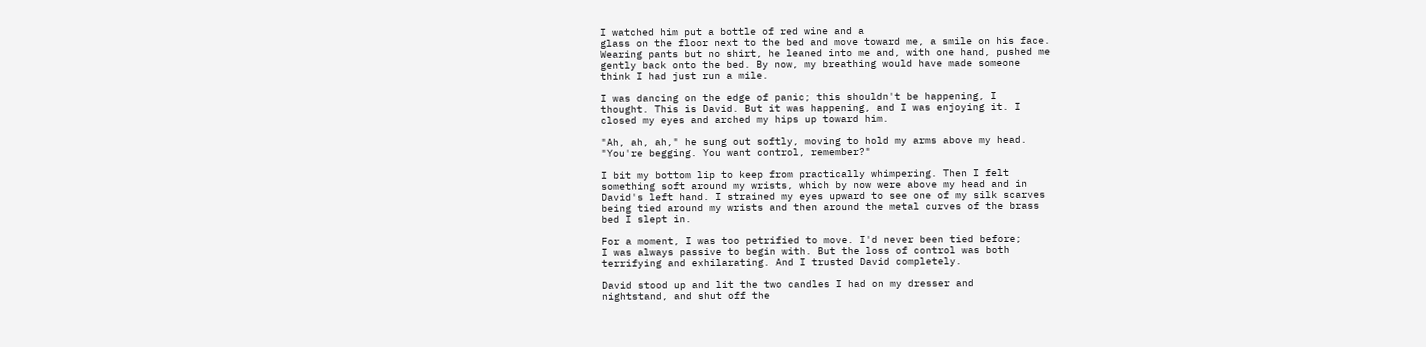I watched him put a bottle of red wine and a
glass on the floor next to the bed and move toward me, a smile on his face.
Wearing pants but no shirt, he leaned into me and, with one hand, pushed me
gently back onto the bed. By now, my breathing would have made someone
think I had just run a mile.

I was dancing on the edge of panic; this shouldn't be happening, I
thought. This is David. But it was happening, and I was enjoying it. I
closed my eyes and arched my hips up toward him.

"Ah, ah, ah," he sung out softly, moving to hold my arms above my head.
"You're begging. You want control, remember?"

I bit my bottom lip to keep from practically whimpering. Then I felt
something soft around my wrists, which by now were above my head and in
David's left hand. I strained my eyes upward to see one of my silk scarves
being tied around my wrists and then around the metal curves of the brass
bed I slept in.

For a moment, I was too petrified to move. I'd never been tied before;
I was always passive to begin with. But the loss of control was both
terrifying and exhilarating. And I trusted David completely.

David stood up and lit the two candles I had on my dresser and
nightstand, and shut off the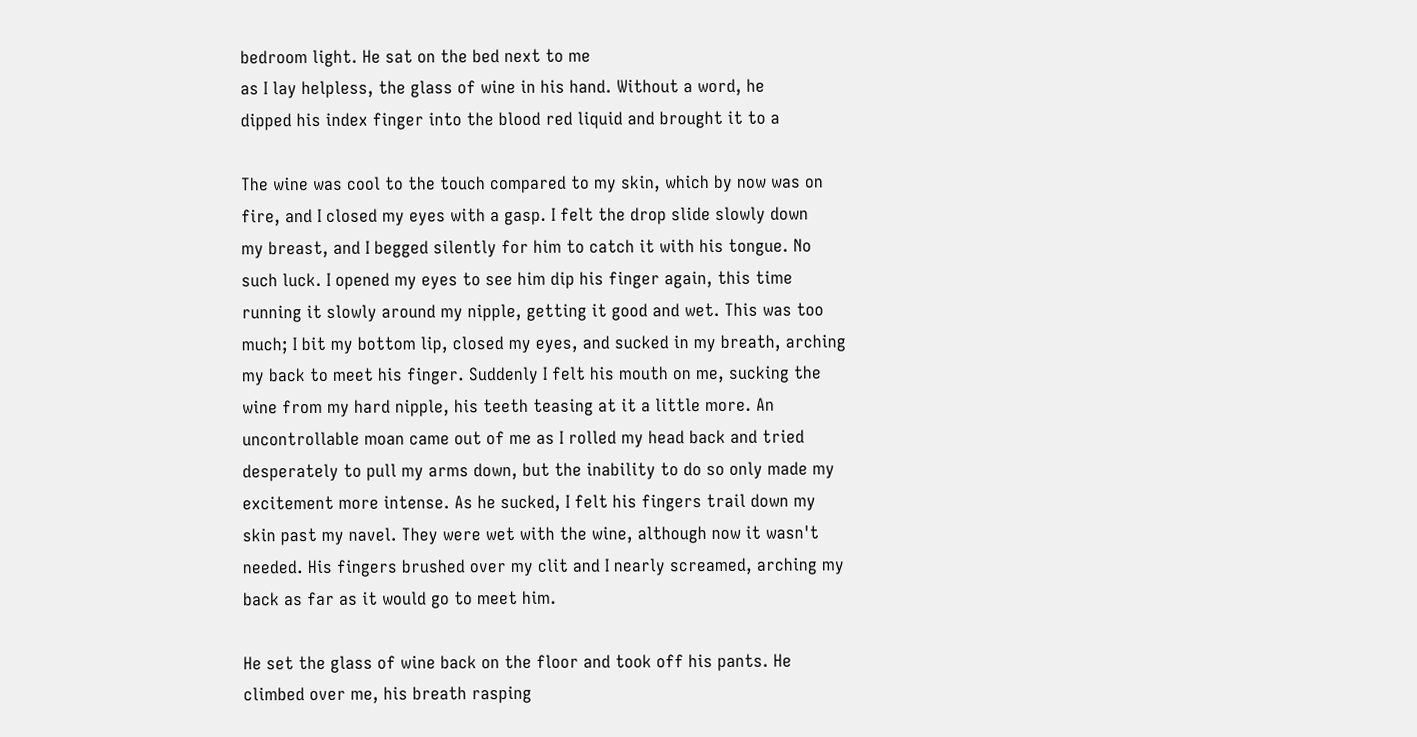bedroom light. He sat on the bed next to me
as I lay helpless, the glass of wine in his hand. Without a word, he
dipped his index finger into the blood red liquid and brought it to a

The wine was cool to the touch compared to my skin, which by now was on
fire, and I closed my eyes with a gasp. I felt the drop slide slowly down
my breast, and I begged silently for him to catch it with his tongue. No
such luck. I opened my eyes to see him dip his finger again, this time
running it slowly around my nipple, getting it good and wet. This was too
much; I bit my bottom lip, closed my eyes, and sucked in my breath, arching
my back to meet his finger. Suddenly I felt his mouth on me, sucking the
wine from my hard nipple, his teeth teasing at it a little more. An
uncontrollable moan came out of me as I rolled my head back and tried
desperately to pull my arms down, but the inability to do so only made my
excitement more intense. As he sucked, I felt his fingers trail down my
skin past my navel. They were wet with the wine, although now it wasn't
needed. His fingers brushed over my clit and I nearly screamed, arching my
back as far as it would go to meet him.

He set the glass of wine back on the floor and took off his pants. He
climbed over me, his breath rasping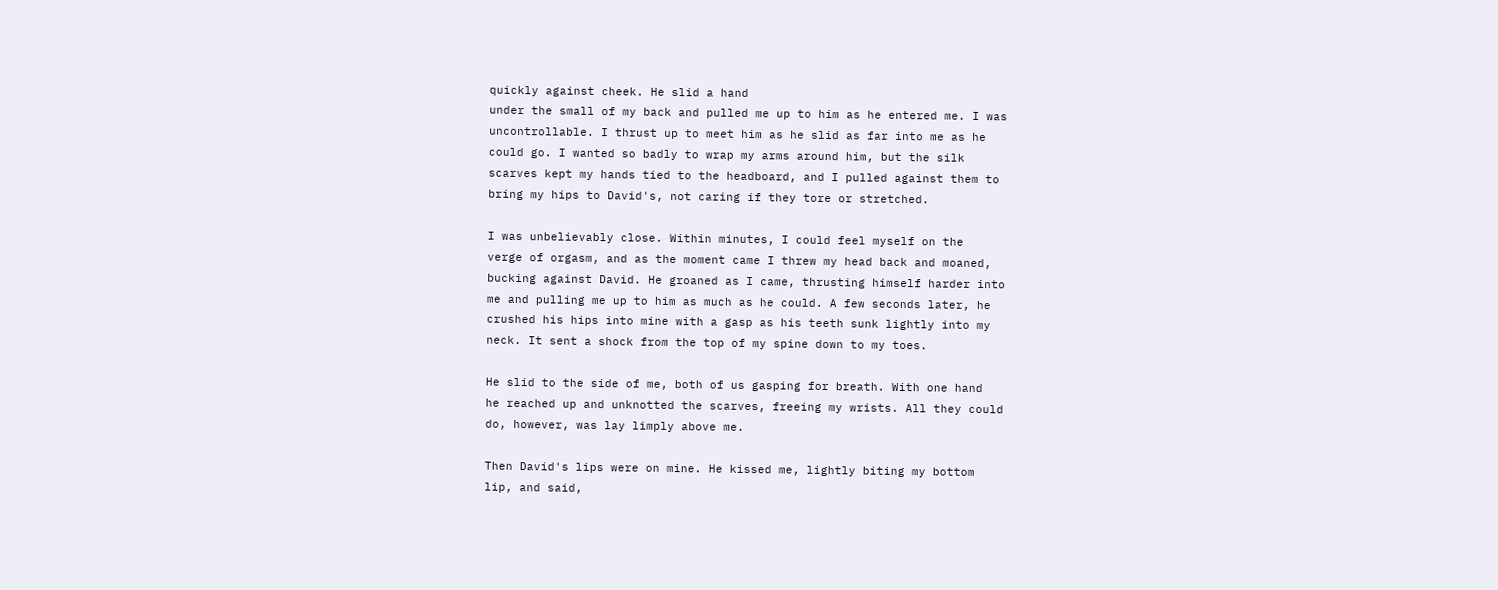quickly against cheek. He slid a hand
under the small of my back and pulled me up to him as he entered me. I was
uncontrollable. I thrust up to meet him as he slid as far into me as he
could go. I wanted so badly to wrap my arms around him, but the silk
scarves kept my hands tied to the headboard, and I pulled against them to
bring my hips to David's, not caring if they tore or stretched.

I was unbelievably close. Within minutes, I could feel myself on the
verge of orgasm, and as the moment came I threw my head back and moaned,
bucking against David. He groaned as I came, thrusting himself harder into
me and pulling me up to him as much as he could. A few seconds later, he
crushed his hips into mine with a gasp as his teeth sunk lightly into my
neck. It sent a shock from the top of my spine down to my toes.

He slid to the side of me, both of us gasping for breath. With one hand
he reached up and unknotted the scarves, freeing my wrists. All they could
do, however, was lay limply above me.

Then David's lips were on mine. He kissed me, lightly biting my bottom
lip, and said,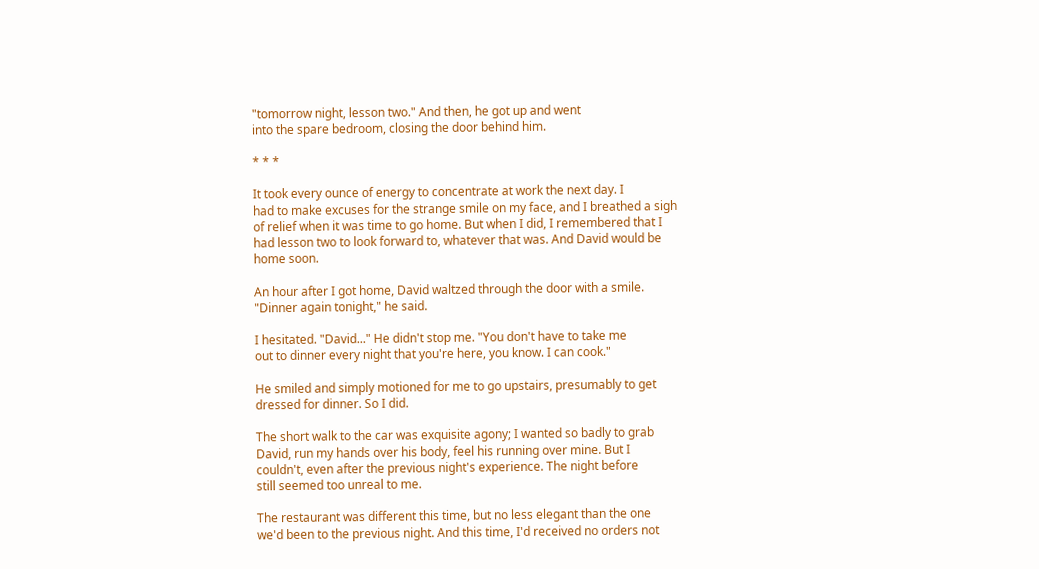"tomorrow night, lesson two." And then, he got up and went
into the spare bedroom, closing the door behind him.

* * *

It took every ounce of energy to concentrate at work the next day. I
had to make excuses for the strange smile on my face, and I breathed a sigh
of relief when it was time to go home. But when I did, I remembered that I
had lesson two to look forward to, whatever that was. And David would be
home soon.

An hour after I got home, David waltzed through the door with a smile.
"Dinner again tonight," he said.

I hesitated. "David..." He didn't stop me. "You don't have to take me
out to dinner every night that you're here, you know. I can cook."

He smiled and simply motioned for me to go upstairs, presumably to get
dressed for dinner. So I did.

The short walk to the car was exquisite agony; I wanted so badly to grab
David, run my hands over his body, feel his running over mine. But I
couldn't, even after the previous night's experience. The night before
still seemed too unreal to me.

The restaurant was different this time, but no less elegant than the one
we'd been to the previous night. And this time, I'd received no orders not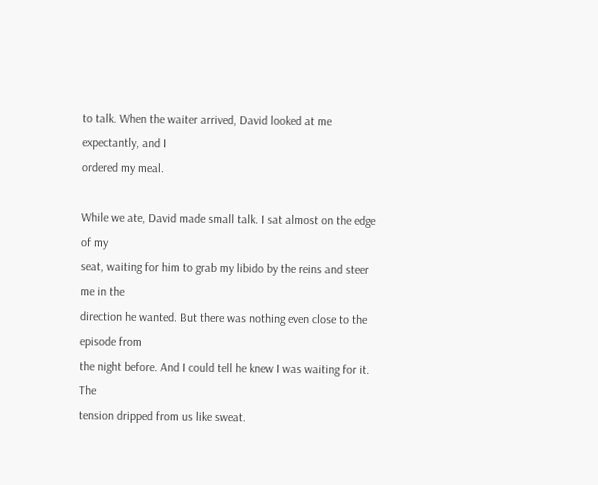to talk. When the waiter arrived, David looked at me expectantly, and I
ordered my meal.

While we ate, David made small talk. I sat almost on the edge of my
seat, waiting for him to grab my libido by the reins and steer me in the
direction he wanted. But there was nothing even close to the episode from
the night before. And I could tell he knew I was waiting for it. The
tension dripped from us like sweat.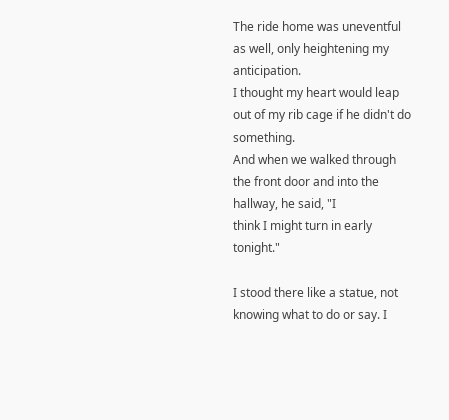The ride home was uneventful as well, only heightening my anticipation.
I thought my heart would leap out of my rib cage if he didn't do something.
And when we walked through the front door and into the hallway, he said, "I
think I might turn in early tonight."

I stood there like a statue, not knowing what to do or say. I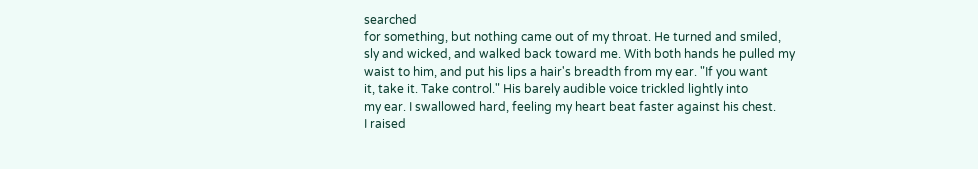searched
for something, but nothing came out of my throat. He turned and smiled,
sly and wicked, and walked back toward me. With both hands he pulled my
waist to him, and put his lips a hair's breadth from my ear. "If you want
it, take it. Take control." His barely audible voice trickled lightly into
my ear. I swallowed hard, feeling my heart beat faster against his chest.
I raised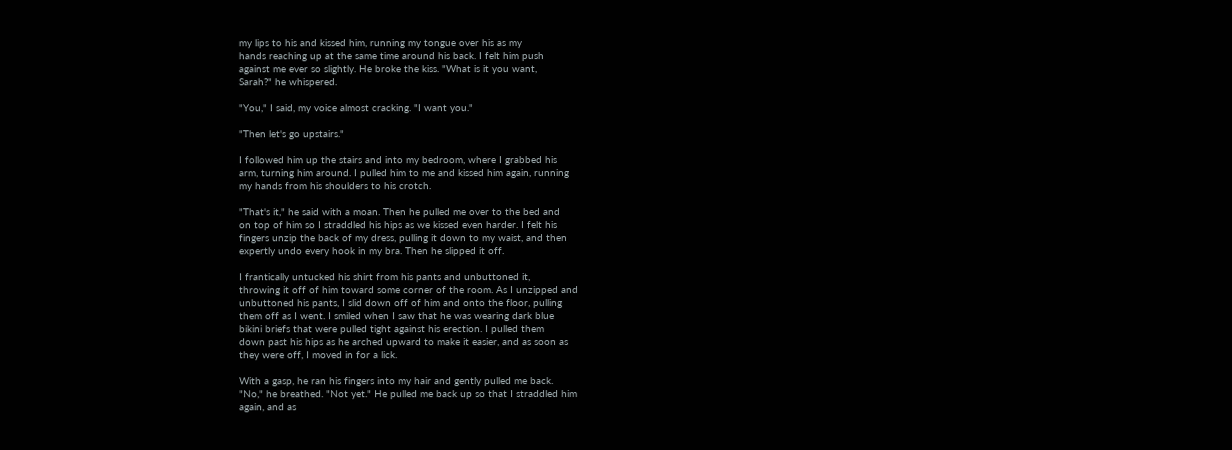my lips to his and kissed him, running my tongue over his as my
hands reaching up at the same time around his back. I felt him push
against me ever so slightly. He broke the kiss. "What is it you want,
Sarah?" he whispered.

"You," I said, my voice almost cracking. "I want you."

"Then let's go upstairs."

I followed him up the stairs and into my bedroom, where I grabbed his
arm, turning him around. I pulled him to me and kissed him again, running
my hands from his shoulders to his crotch.

"That's it," he said with a moan. Then he pulled me over to the bed and
on top of him so I straddled his hips as we kissed even harder. I felt his
fingers unzip the back of my dress, pulling it down to my waist, and then
expertly undo every hook in my bra. Then he slipped it off.

I frantically untucked his shirt from his pants and unbuttoned it,
throwing it off of him toward some corner of the room. As I unzipped and
unbuttoned his pants, I slid down off of him and onto the floor, pulling
them off as I went. I smiled when I saw that he was wearing dark blue
bikini briefs that were pulled tight against his erection. I pulled them
down past his hips as he arched upward to make it easier, and as soon as
they were off, I moved in for a lick.

With a gasp, he ran his fingers into my hair and gently pulled me back.
"No," he breathed. "Not yet." He pulled me back up so that I straddled him
again, and as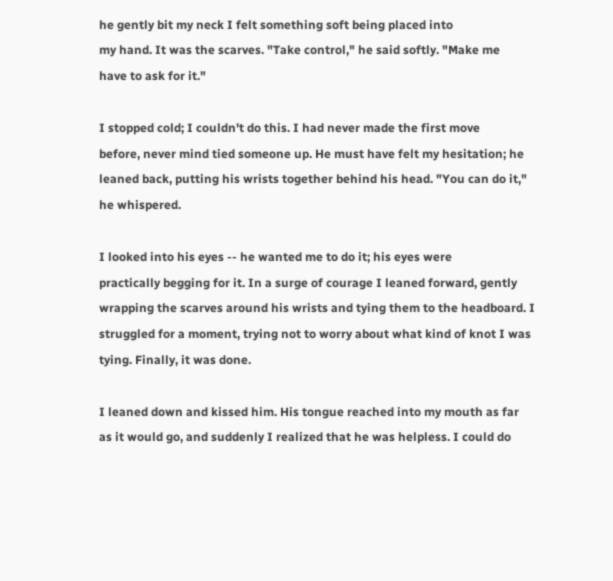he gently bit my neck I felt something soft being placed into
my hand. It was the scarves. "Take control," he said softly. "Make me
have to ask for it."

I stopped cold; I couldn't do this. I had never made the first move
before, never mind tied someone up. He must have felt my hesitation; he
leaned back, putting his wrists together behind his head. "You can do it,"
he whispered.

I looked into his eyes -- he wanted me to do it; his eyes were
practically begging for it. In a surge of courage I leaned forward, gently
wrapping the scarves around his wrists and tying them to the headboard. I
struggled for a moment, trying not to worry about what kind of knot I was
tying. Finally, it was done.

I leaned down and kissed him. His tongue reached into my mouth as far
as it would go, and suddenly I realized that he was helpless. I could do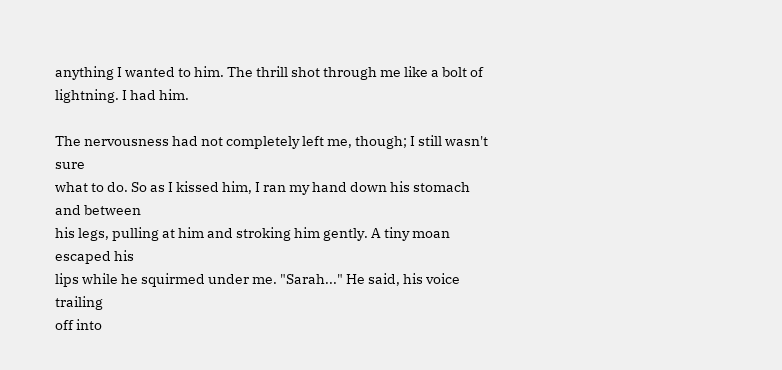anything I wanted to him. The thrill shot through me like a bolt of
lightning. I had him.

The nervousness had not completely left me, though; I still wasn't sure
what to do. So as I kissed him, I ran my hand down his stomach and between
his legs, pulling at him and stroking him gently. A tiny moan escaped his
lips while he squirmed under me. "Sarah..." He said, his voice trailing
off into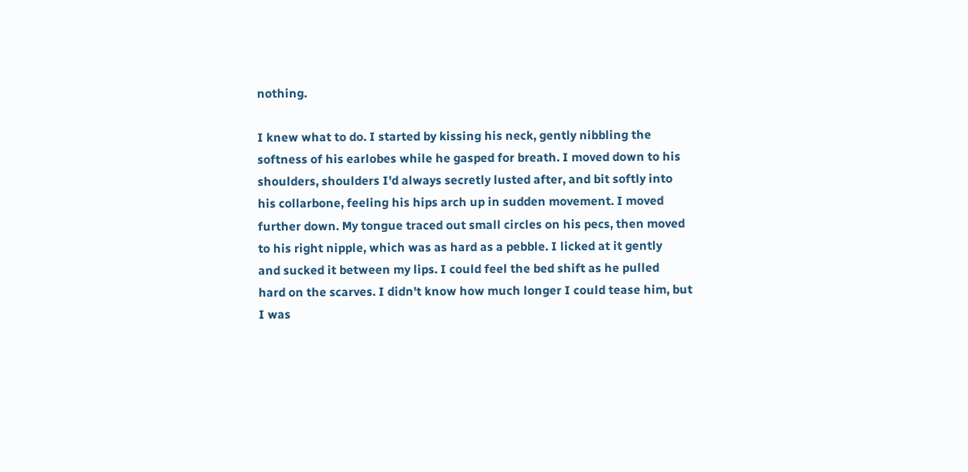nothing.

I knew what to do. I started by kissing his neck, gently nibbling the
softness of his earlobes while he gasped for breath. I moved down to his
shoulders, shoulders I'd always secretly lusted after, and bit softly into
his collarbone, feeling his hips arch up in sudden movement. I moved
further down. My tongue traced out small circles on his pecs, then moved
to his right nipple, which was as hard as a pebble. I licked at it gently
and sucked it between my lips. I could feel the bed shift as he pulled
hard on the scarves. I didn't know how much longer I could tease him, but
I was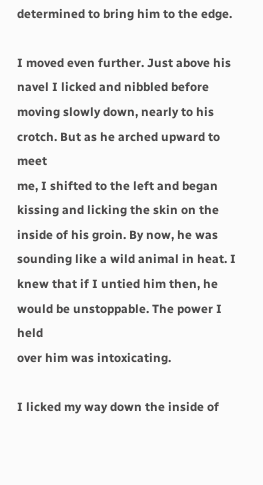determined to bring him to the edge.

I moved even further. Just above his navel I licked and nibbled before
moving slowly down, nearly to his crotch. But as he arched upward to meet
me, I shifted to the left and began kissing and licking the skin on the
inside of his groin. By now, he was sounding like a wild animal in heat. I
knew that if I untied him then, he would be unstoppable. The power I held
over him was intoxicating.

I licked my way down the inside of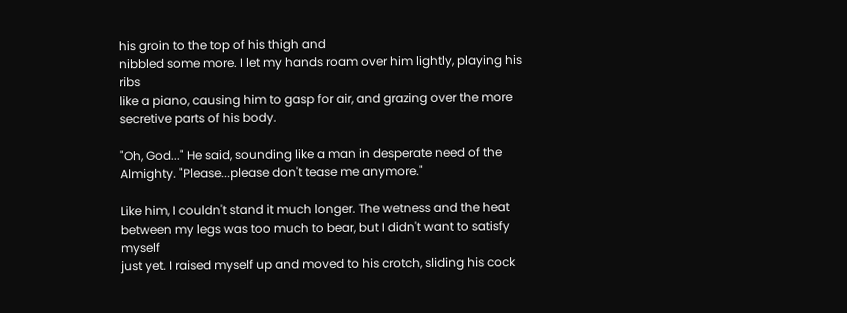his groin to the top of his thigh and
nibbled some more. I let my hands roam over him lightly, playing his ribs
like a piano, causing him to gasp for air, and grazing over the more
secretive parts of his body.

"Oh, God..." He said, sounding like a man in desperate need of the
Almighty. "Please...please don't tease me anymore."

Like him, I couldn't stand it much longer. The wetness and the heat
between my legs was too much to bear, but I didn't want to satisfy myself
just yet. I raised myself up and moved to his crotch, sliding his cock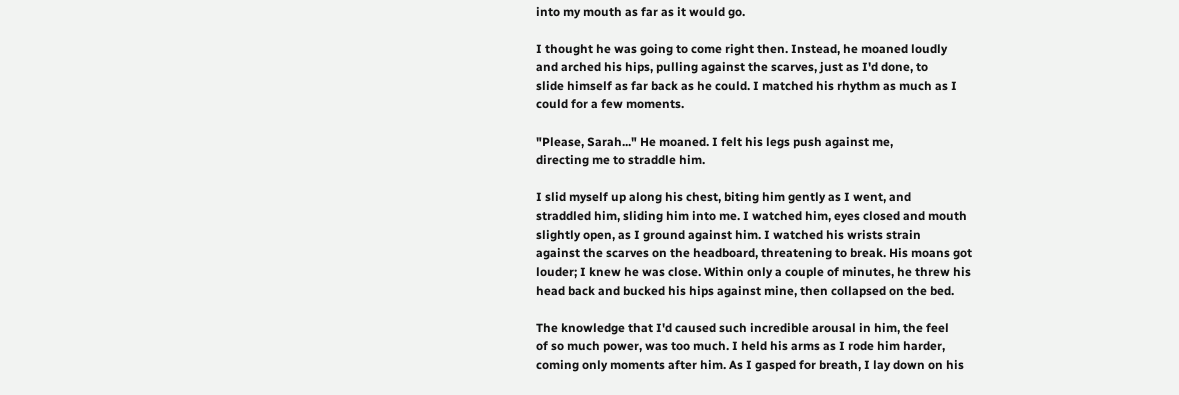into my mouth as far as it would go.

I thought he was going to come right then. Instead, he moaned loudly
and arched his hips, pulling against the scarves, just as I'd done, to
slide himself as far back as he could. I matched his rhythm as much as I
could for a few moments.

"Please, Sarah..." He moaned. I felt his legs push against me,
directing me to straddle him.

I slid myself up along his chest, biting him gently as I went, and
straddled him, sliding him into me. I watched him, eyes closed and mouth
slightly open, as I ground against him. I watched his wrists strain
against the scarves on the headboard, threatening to break. His moans got
louder; I knew he was close. Within only a couple of minutes, he threw his
head back and bucked his hips against mine, then collapsed on the bed.

The knowledge that I'd caused such incredible arousal in him, the feel
of so much power, was too much. I held his arms as I rode him harder,
coming only moments after him. As I gasped for breath, I lay down on his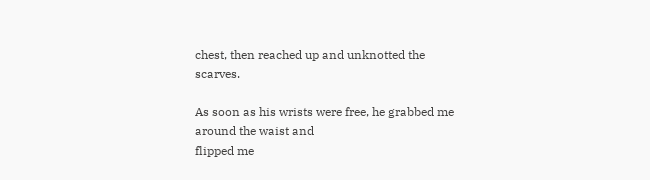chest, then reached up and unknotted the scarves.

As soon as his wrists were free, he grabbed me around the waist and
flipped me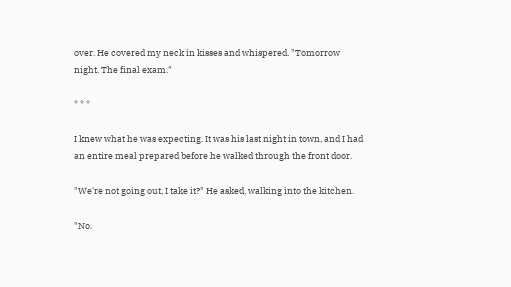over. He covered my neck in kisses and whispered. "Tomorrow
night. The final exam."

* * *

I knew what he was expecting. It was his last night in town, and I had
an entire meal prepared before he walked through the front door.

"We're not going out, I take it?" He asked, walking into the kitchen.

"No.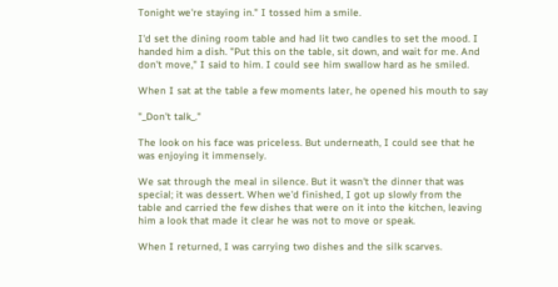Tonight we're staying in." I tossed him a smile.

I'd set the dining room table and had lit two candles to set the mood. I
handed him a dish. "Put this on the table, sit down, and wait for me. And
don't move," I said to him. I could see him swallow hard as he smiled.

When I sat at the table a few moments later, he opened his mouth to say

"_Don't talk_."

The look on his face was priceless. But underneath, I could see that he
was enjoying it immensely.

We sat through the meal in silence. But it wasn't the dinner that was
special; it was dessert. When we'd finished, I got up slowly from the
table and carried the few dishes that were on it into the kitchen, leaving
him a look that made it clear he was not to move or speak.

When I returned, I was carrying two dishes and the silk scarves.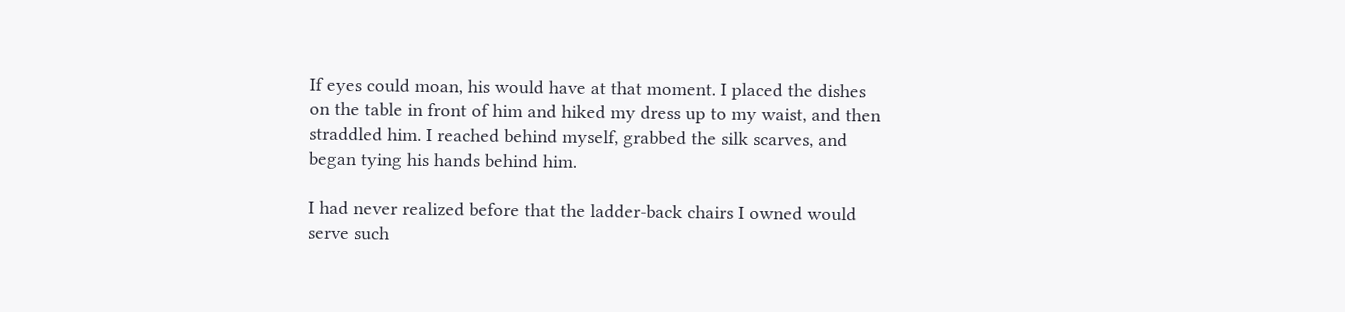If eyes could moan, his would have at that moment. I placed the dishes
on the table in front of him and hiked my dress up to my waist, and then
straddled him. I reached behind myself, grabbed the silk scarves, and
began tying his hands behind him.

I had never realized before that the ladder-back chairs I owned would
serve such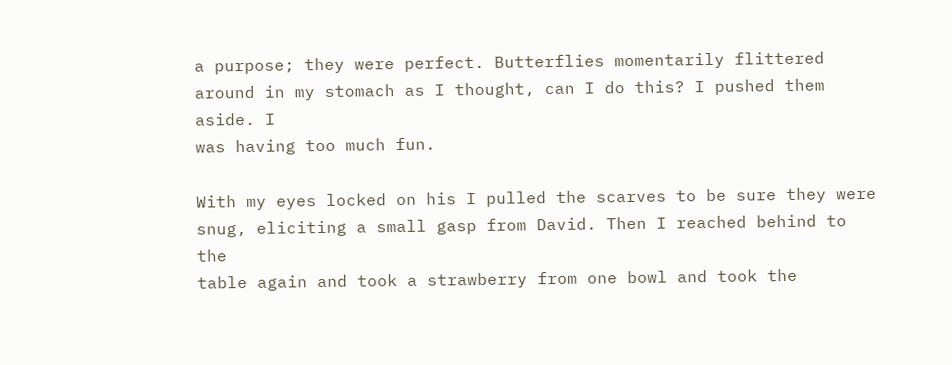a purpose; they were perfect. Butterflies momentarily flittered
around in my stomach as I thought, can I do this? I pushed them aside. I
was having too much fun.

With my eyes locked on his I pulled the scarves to be sure they were
snug, eliciting a small gasp from David. Then I reached behind to the
table again and took a strawberry from one bowl and took the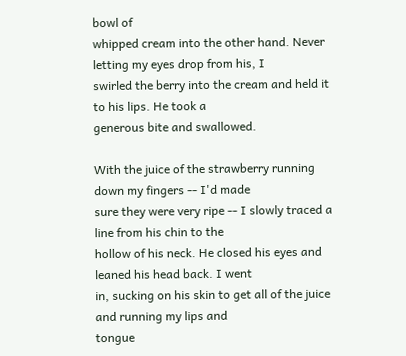bowl of
whipped cream into the other hand. Never letting my eyes drop from his, I
swirled the berry into the cream and held it to his lips. He took a
generous bite and swallowed.

With the juice of the strawberry running down my fingers -- I'd made
sure they were very ripe -- I slowly traced a line from his chin to the
hollow of his neck. He closed his eyes and leaned his head back. I went
in, sucking on his skin to get all of the juice and running my lips and
tongue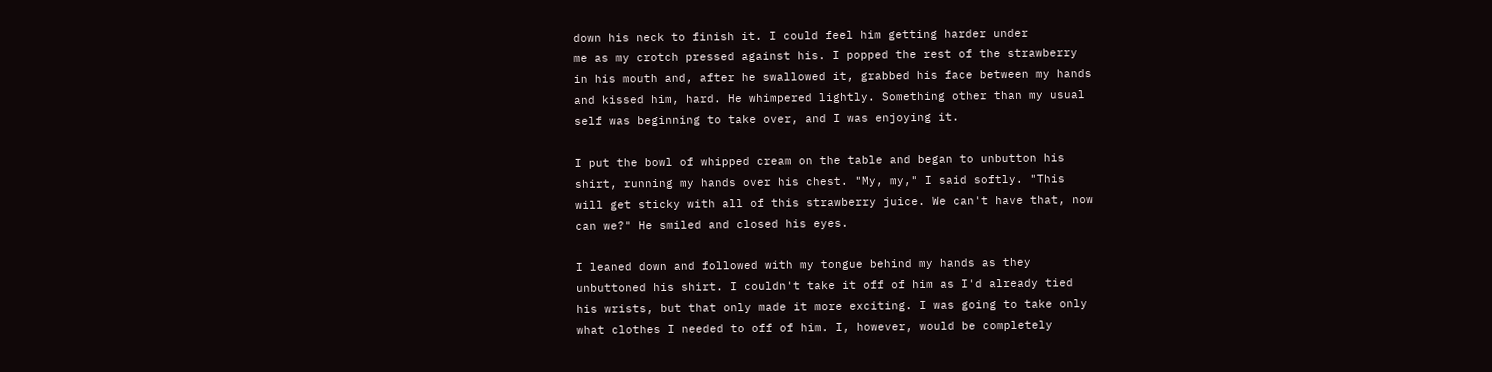down his neck to finish it. I could feel him getting harder under
me as my crotch pressed against his. I popped the rest of the strawberry
in his mouth and, after he swallowed it, grabbed his face between my hands
and kissed him, hard. He whimpered lightly. Something other than my usual
self was beginning to take over, and I was enjoying it.

I put the bowl of whipped cream on the table and began to unbutton his
shirt, running my hands over his chest. "My, my," I said softly. "This
will get sticky with all of this strawberry juice. We can't have that, now
can we?" He smiled and closed his eyes.

I leaned down and followed with my tongue behind my hands as they
unbuttoned his shirt. I couldn't take it off of him as I'd already tied
his wrists, but that only made it more exciting. I was going to take only
what clothes I needed to off of him. I, however, would be completely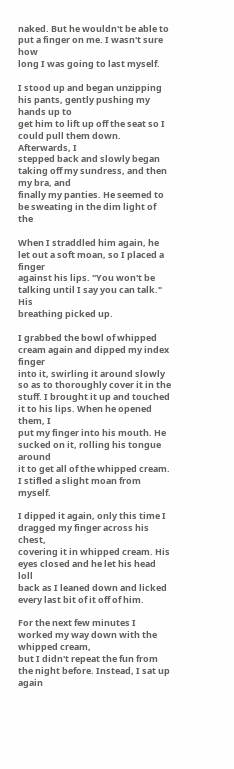naked. But he wouldn't be able to put a finger on me. I wasn't sure how
long I was going to last myself.

I stood up and began unzipping his pants, gently pushing my hands up to
get him to lift up off the seat so I could pull them down. Afterwards, I
stepped back and slowly began taking off my sundress, and then my bra, and
finally my panties. He seemed to be sweating in the dim light of the

When I straddled him again, he let out a soft moan, so I placed a finger
against his lips. "You won't be talking until I say you can talk." His
breathing picked up.

I grabbed the bowl of whipped cream again and dipped my index finger
into it, swirling it around slowly so as to thoroughly cover it in the
stuff. I brought it up and touched it to his lips. When he opened them, I
put my finger into his mouth. He sucked on it, rolling his tongue around
it to get all of the whipped cream. I stifled a slight moan from myself.

I dipped it again, only this time I dragged my finger across his chest,
covering it in whipped cream. His eyes closed and he let his head loll
back as I leaned down and licked every last bit of it off of him.

For the next few minutes I worked my way down with the whipped cream,
but I didn't repeat the fun from the night before. Instead, I sat up again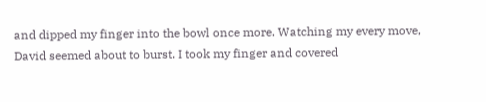and dipped my finger into the bowl once more. Watching my every move,
David seemed about to burst. I took my finger and covered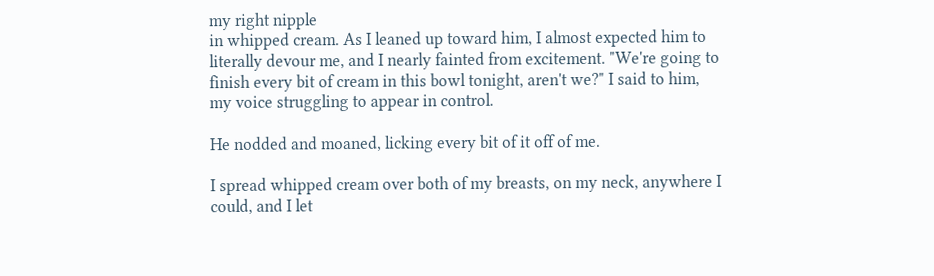my right nipple
in whipped cream. As I leaned up toward him, I almost expected him to
literally devour me, and I nearly fainted from excitement. "We're going to
finish every bit of cream in this bowl tonight, aren't we?" I said to him,
my voice struggling to appear in control.

He nodded and moaned, licking every bit of it off of me.

I spread whipped cream over both of my breasts, on my neck, anywhere I
could, and I let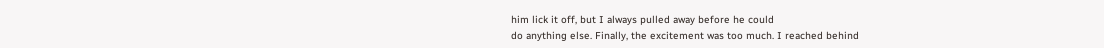him lick it off, but I always pulled away before he could
do anything else. Finally, the excitement was too much. I reached behind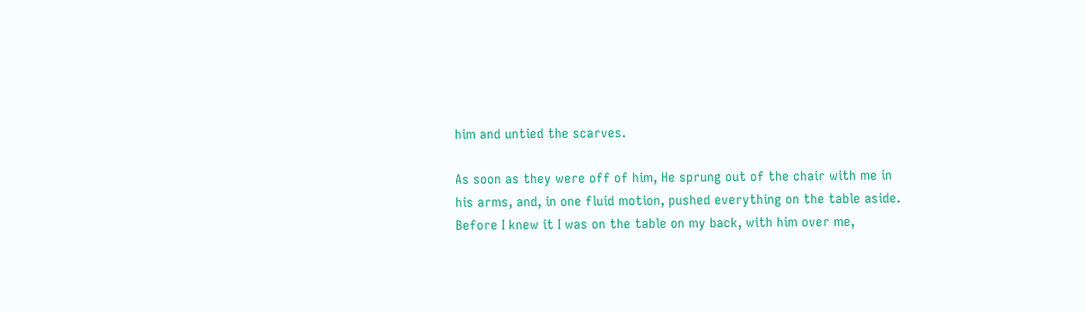him and untied the scarves.

As soon as they were off of him, He sprung out of the chair with me in
his arms, and, in one fluid motion, pushed everything on the table aside.
Before I knew it I was on the table on my back, with him over me,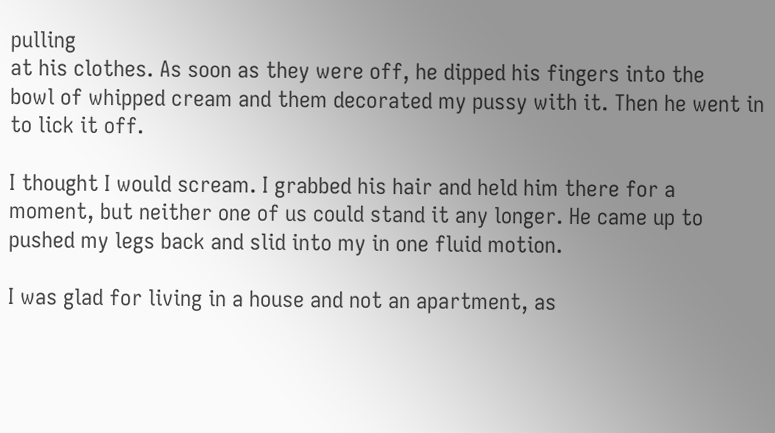pulling
at his clothes. As soon as they were off, he dipped his fingers into the
bowl of whipped cream and them decorated my pussy with it. Then he went in
to lick it off.

I thought I would scream. I grabbed his hair and held him there for a
moment, but neither one of us could stand it any longer. He came up to
pushed my legs back and slid into my in one fluid motion.

I was glad for living in a house and not an apartment, as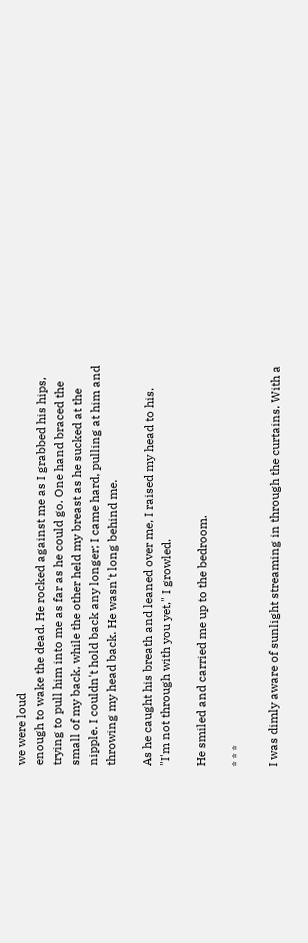we were loud
enough to wake the dead. He rocked against me as I grabbed his hips,
trying to pull him into me as far as he could go. One hand braced the
small of my back, while the other held my breast as he sucked at the
nipple. I couldn't hold back any longer; I came hard, pulling at him and
throwing my head back. He wasn't long behind me.

As he caught his breath and leaned over me, I raised my head to his.
"I'm not through with you yet," I growled.

He smiled and carried me up to the bedroom.

* * *

I was dimly aware of sunlight streaming in through the curtains. With a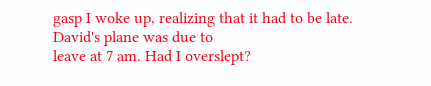gasp I woke up, realizing that it had to be late. David's plane was due to
leave at 7 am. Had I overslept?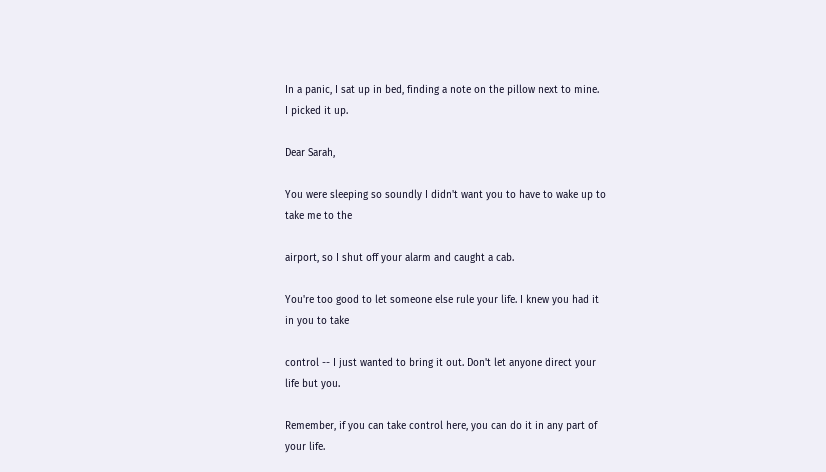In a panic, I sat up in bed, finding a note on the pillow next to mine.
I picked it up.

Dear Sarah,

You were sleeping so soundly I didn't want you to have to wake up to
take me to the

airport, so I shut off your alarm and caught a cab.

You're too good to let someone else rule your life. I knew you had it
in you to take

control -- I just wanted to bring it out. Don't let anyone direct your
life but you.

Remember, if you can take control here, you can do it in any part of
your life.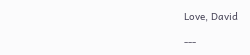Love, David

---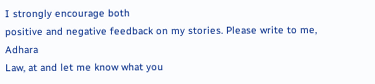I strongly encourage both
positive and negative feedback on my stories. Please write to me, Adhara
Law, at and let me know what you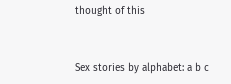thought of this


Sex stories by alphabet: a b c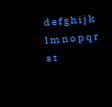d e f g h i j k l m n o p q r s t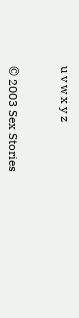u v w x y z


© 2003 Sex Stories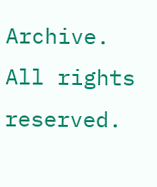Archive. All rights reserved.